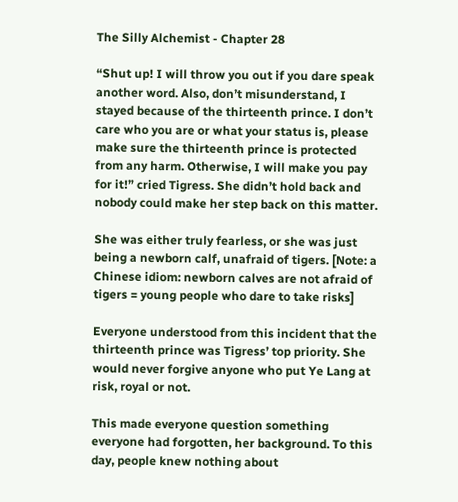The Silly Alchemist - Chapter 28

“Shut up! I will throw you out if you dare speak another word. Also, don’t misunderstand, I stayed because of the thirteenth prince. I don’t care who you are or what your status is, please make sure the thirteenth prince is protected from any harm. Otherwise, I will make you pay for it!” cried Tigress. She didn’t hold back and nobody could make her step back on this matter.

She was either truly fearless, or she was just being a newborn calf, unafraid of tigers. [Note: a Chinese idiom: newborn calves are not afraid of tigers = young people who dare to take risks]

Everyone understood from this incident that the thirteenth prince was Tigress’ top priority. She would never forgive anyone who put Ye Lang at risk, royal or not.

This made everyone question something everyone had forgotten, her background. To this day, people knew nothing about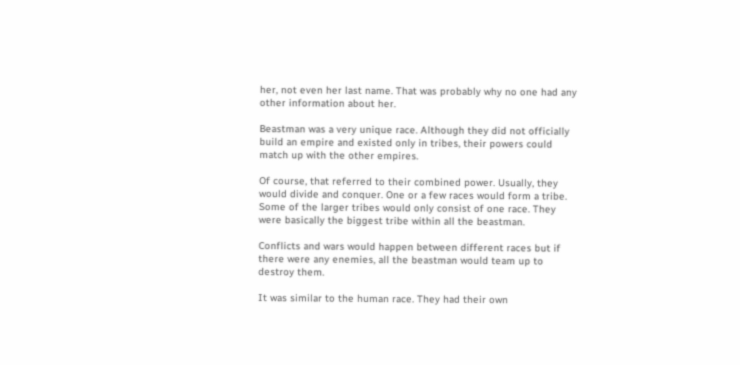her, not even her last name. That was probably why no one had any other information about her.

Beastman was a very unique race. Although they did not officially build an empire and existed only in tribes, their powers could match up with the other empires.

Of course, that referred to their combined power. Usually, they would divide and conquer. One or a few races would form a tribe. Some of the larger tribes would only consist of one race. They were basically the biggest tribe within all the beastman.

Conflicts and wars would happen between different races but if there were any enemies, all the beastman would team up to destroy them.

It was similar to the human race. They had their own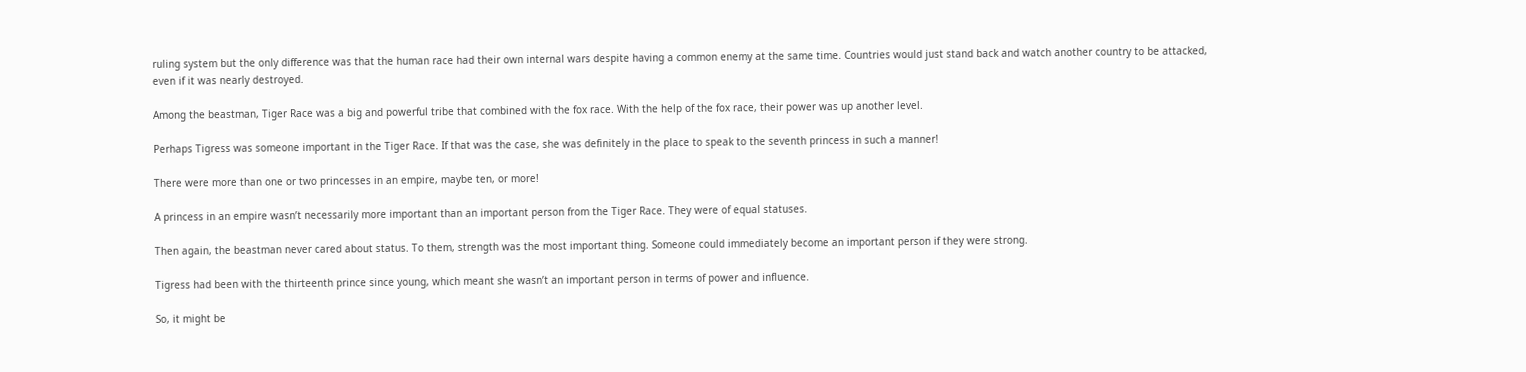ruling system but the only difference was that the human race had their own internal wars despite having a common enemy at the same time. Countries would just stand back and watch another country to be attacked, even if it was nearly destroyed.

Among the beastman, Tiger Race was a big and powerful tribe that combined with the fox race. With the help of the fox race, their power was up another level.

Perhaps Tigress was someone important in the Tiger Race. If that was the case, she was definitely in the place to speak to the seventh princess in such a manner!

There were more than one or two princesses in an empire, maybe ten, or more!

A princess in an empire wasn’t necessarily more important than an important person from the Tiger Race. They were of equal statuses.

Then again, the beastman never cared about status. To them, strength was the most important thing. Someone could immediately become an important person if they were strong.

Tigress had been with the thirteenth prince since young, which meant she wasn’t an important person in terms of power and influence.

So, it might be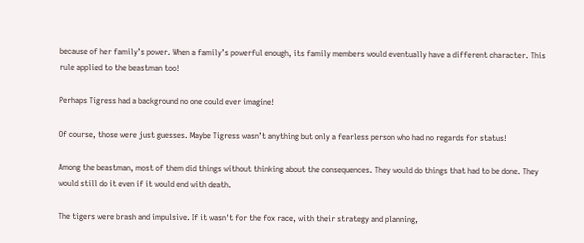because of her family’s power. When a family’s powerful enough, its family members would eventually have a different character. This rule applied to the beastman too!

Perhaps Tigress had a background no one could ever imagine!

Of course, those were just guesses. Maybe Tigress wasn’t anything but only a fearless person who had no regards for status!

Among the beastman, most of them did things without thinking about the consequences. They would do things that had to be done. They would still do it even if it would end with death.

The tigers were brash and impulsive. If it wasn't for the fox race, with their strategy and planning,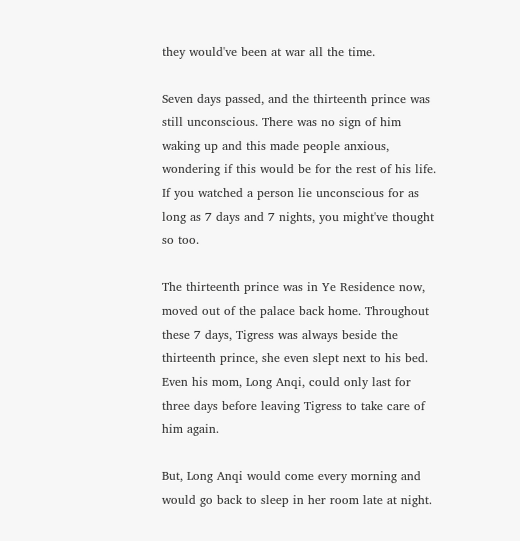they would've been at war all the time.

Seven days passed, and the thirteenth prince was still unconscious. There was no sign of him waking up and this made people anxious, wondering if this would be for the rest of his life. If you watched a person lie unconscious for as long as 7 days and 7 nights, you might've thought so too.

The thirteenth prince was in Ye Residence now, moved out of the palace back home. Throughout these 7 days, Tigress was always beside the thirteenth prince, she even slept next to his bed. Even his mom, Long Anqi, could only last for three days before leaving Tigress to take care of him again.

But, Long Anqi would come every morning and would go back to sleep in her room late at night.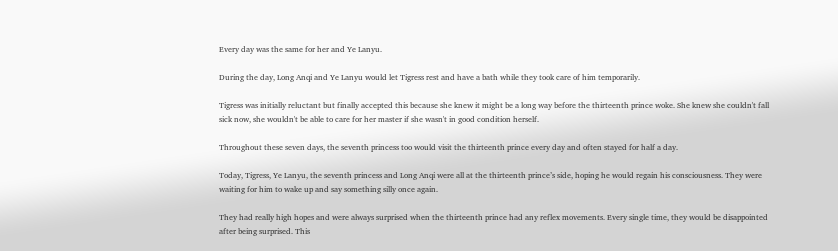Every day was the same for her and Ye Lanyu.

During the day, Long Anqi and Ye Lanyu would let Tigress rest and have a bath while they took care of him temporarily.

Tigress was initially reluctant but finally accepted this because she knew it might be a long way before the thirteenth prince woke. She knew she couldn't fall sick now, she wouldn't be able to care for her master if she wasn't in good condition herself.

Throughout these seven days, the seventh princess too would visit the thirteenth prince every day and often stayed for half a day.

Today, Tigress, Ye Lanyu, the seventh princess and Long Anqi were all at the thirteenth prince’s side, hoping he would regain his consciousness. They were waiting for him to wake up and say something silly once again.

They had really high hopes and were always surprised when the thirteenth prince had any reflex movements. Every single time, they would be disappointed after being surprised. This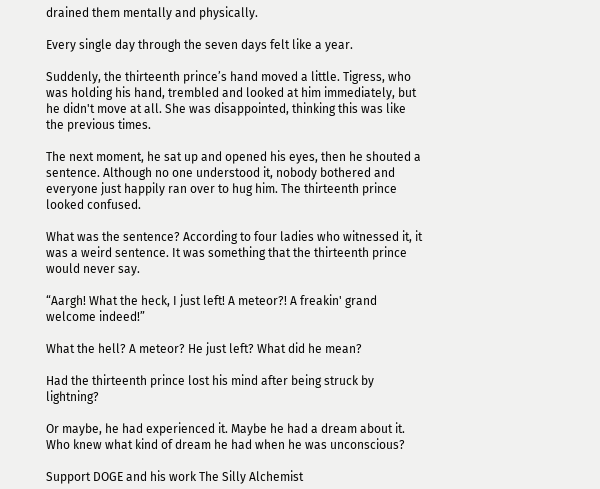drained them mentally and physically.

Every single day through the seven days felt like a year.

Suddenly, the thirteenth prince’s hand moved a little. Tigress, who was holding his hand, trembled and looked at him immediately, but he didn't move at all. She was disappointed, thinking this was like the previous times.

The next moment, he sat up and opened his eyes, then he shouted a sentence. Although no one understood it, nobody bothered and everyone just happily ran over to hug him. The thirteenth prince looked confused.

What was the sentence? According to four ladies who witnessed it, it was a weird sentence. It was something that the thirteenth prince would never say.

“Aargh! What the heck, I just left! A meteor?! A freakin' grand welcome indeed!”

What the hell? A meteor? He just left? What did he mean?

Had the thirteenth prince lost his mind after being struck by lightning?

Or maybe, he had experienced it. Maybe he had a dream about it. Who knew what kind of dream he had when he was unconscious?

Support DOGE and his work The Silly Alchemist